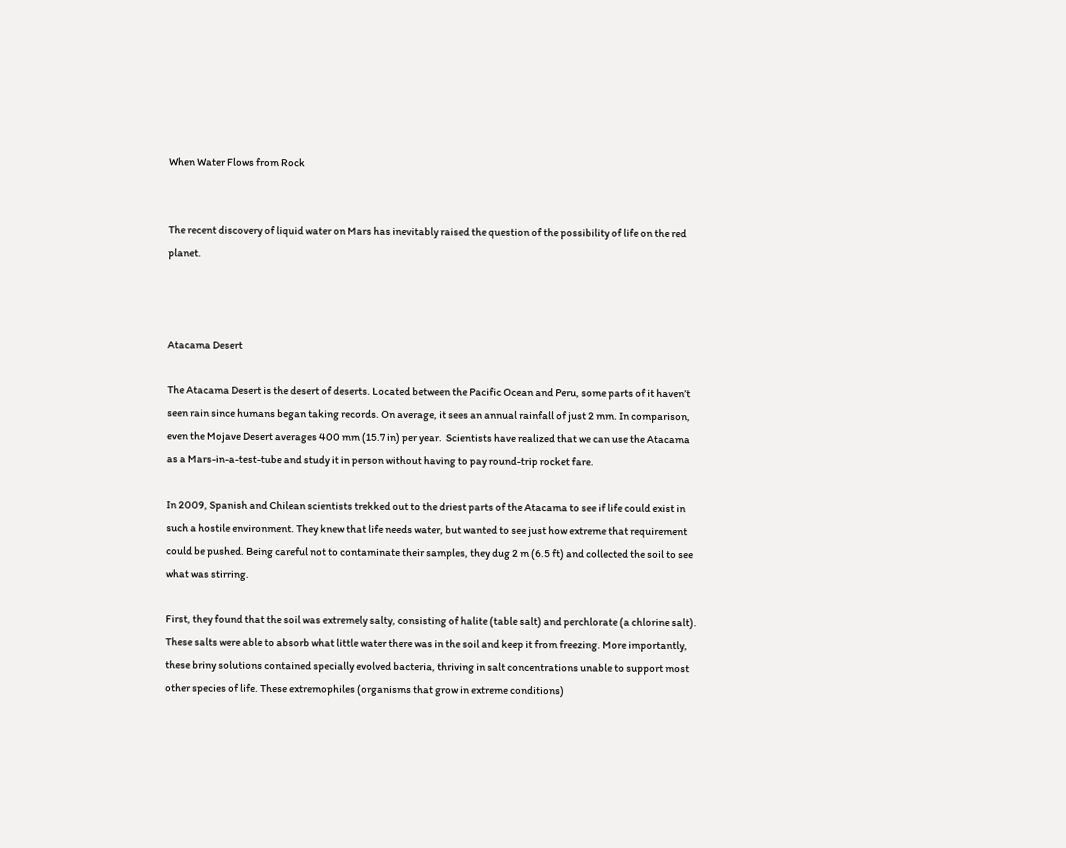When Water Flows from Rock


The recent discovery of liquid water on Mars has inevitably raised the question of the possibility of life on the red planet.



Atacama Desert

The Atacama Desert is the desert of deserts. Located between the Pacific Ocean and Peru, some parts of it haven’t seen rain since humans began taking records. On average, it sees an annual rainfall of just 2 mm. In comparison, even the Mojave Desert averages 400 mm (15.7 in) per year.  Scientists have realized that we can use the Atacama as a Mars-in-a-test-tube and study it in person without having to pay round-trip rocket fare.

In 2009, Spanish and Chilean scientists trekked out to the driest parts of the Atacama to see if life could exist in such a hostile environment. They knew that life needs water, but wanted to see just how extreme that requirement could be pushed. Being careful not to contaminate their samples, they dug 2 m (6.5 ft) and collected the soil to see what was stirring.

First, they found that the soil was extremely salty, consisting of halite (table salt) and perchlorate (a chlorine salt). These salts were able to absorb what little water there was in the soil and keep it from freezing. More importantly, these briny solutions contained specially evolved bacteria, thriving in salt concentrations unable to support most other species of life. These extremophiles (organisms that grow in extreme conditions)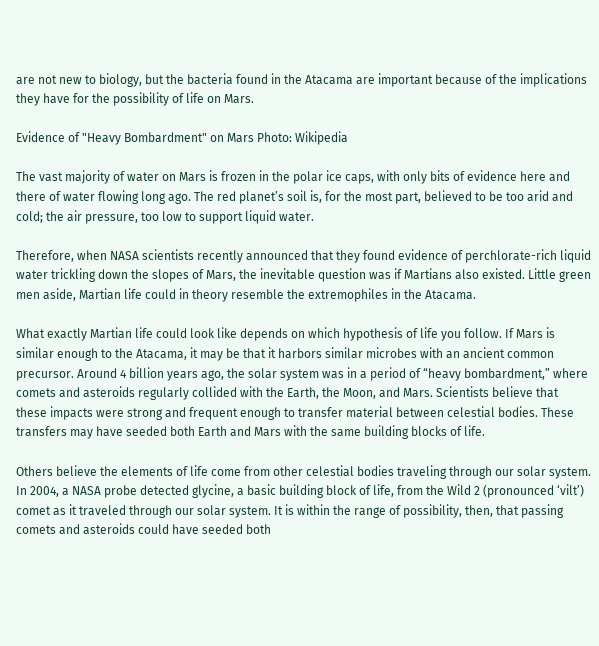are not new to biology, but the bacteria found in the Atacama are important because of the implications they have for the possibility of life on Mars.

Evidence of "Heavy Bombardment" on Mars Photo: Wikipedia

The vast majority of water on Mars is frozen in the polar ice caps, with only bits of evidence here and there of water flowing long ago. The red planet’s soil is, for the most part, believed to be too arid and cold; the air pressure, too low to support liquid water.

Therefore, when NASA scientists recently announced that they found evidence of perchlorate-rich liquid water trickling down the slopes of Mars, the inevitable question was if Martians also existed. Little green men aside, Martian life could in theory resemble the extremophiles in the Atacama.

What exactly Martian life could look like depends on which hypothesis of life you follow. If Mars is similar enough to the Atacama, it may be that it harbors similar microbes with an ancient common precursor. Around 4 billion years ago, the solar system was in a period of “heavy bombardment,” where comets and asteroids regularly collided with the Earth, the Moon, and Mars. Scientists believe that these impacts were strong and frequent enough to transfer material between celestial bodies. These transfers may have seeded both Earth and Mars with the same building blocks of life.

Others believe the elements of life come from other celestial bodies traveling through our solar system. In 2004, a NASA probe detected glycine, a basic building block of life, from the Wild 2 (pronounced ‘vilt’) comet as it traveled through our solar system. It is within the range of possibility, then, that passing comets and asteroids could have seeded both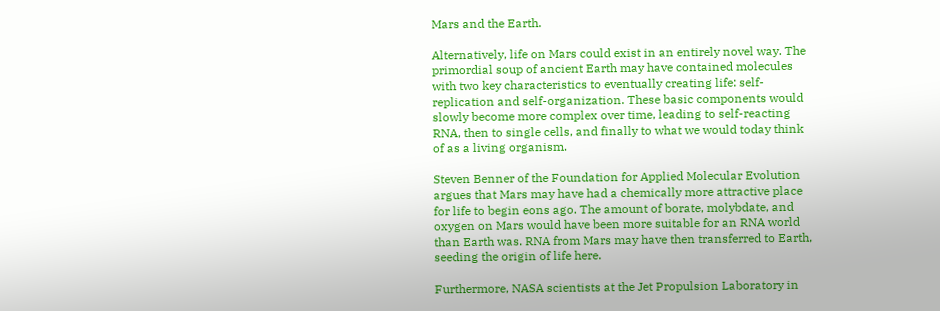Mars and the Earth.

Alternatively, life on Mars could exist in an entirely novel way. The primordial soup of ancient Earth may have contained molecules with two key characteristics to eventually creating life: self-replication and self-organization. These basic components would slowly become more complex over time, leading to self-reacting RNA, then to single cells, and finally to what we would today think of as a living organism.

Steven Benner of the Foundation for Applied Molecular Evolution argues that Mars may have had a chemically more attractive place for life to begin eons ago. The amount of borate, molybdate, and oxygen on Mars would have been more suitable for an RNA world than Earth was. RNA from Mars may have then transferred to Earth, seeding the origin of life here.

Furthermore, NASA scientists at the Jet Propulsion Laboratory in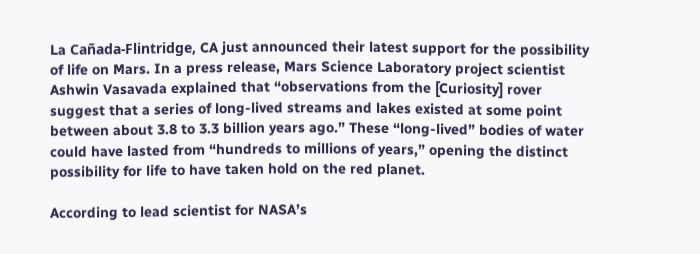La Cañada-Flintridge, CA just announced their latest support for the possibility of life on Mars. In a press release, Mars Science Laboratory project scientist Ashwin Vasavada explained that “observations from the [Curiosity] rover suggest that a series of long-lived streams and lakes existed at some point between about 3.8 to 3.3 billion years ago.” These “long-lived” bodies of water could have lasted from “hundreds to millions of years,” opening the distinct possibility for life to have taken hold on the red planet.

According to lead scientist for NASA’s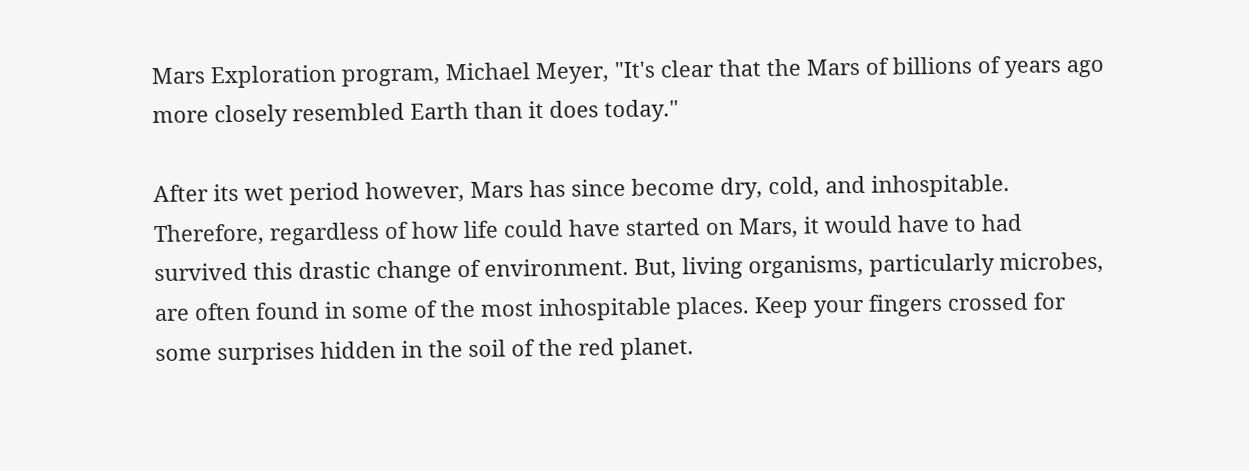Mars Exploration program, Michael Meyer, "It's clear that the Mars of billions of years ago more closely resembled Earth than it does today."

After its wet period however, Mars has since become dry, cold, and inhospitable. Therefore, regardless of how life could have started on Mars, it would have to had survived this drastic change of environment. But, living organisms, particularly microbes, are often found in some of the most inhospitable places. Keep your fingers crossed for some surprises hidden in the soil of the red planet.